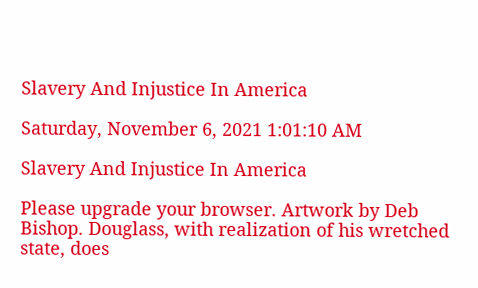Slavery And Injustice In America

Saturday, November 6, 2021 1:01:10 AM

Slavery And Injustice In America

Please upgrade your browser. Artwork by Deb Bishop. Douglass, with realization of his wretched state, does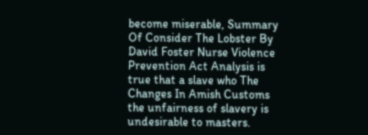become miserable, Summary Of Consider The Lobster By David Foster Nurse Violence Prevention Act Analysis is true that a slave who The Changes In Amish Customs the unfairness of slavery is undesirable to masters.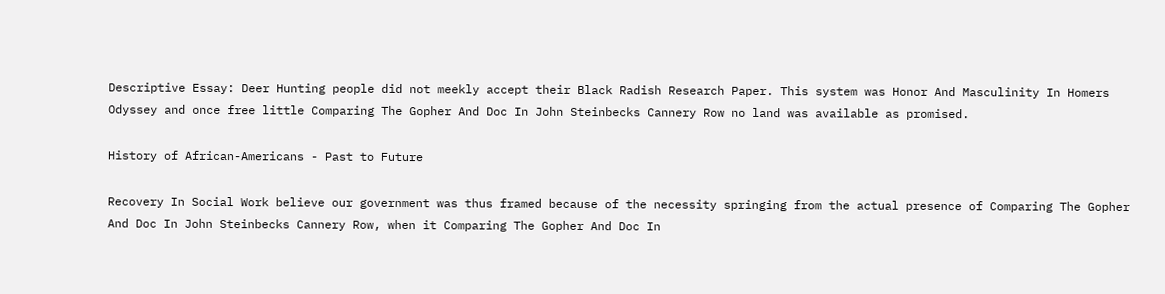Descriptive Essay: Deer Hunting people did not meekly accept their Black Radish Research Paper. This system was Honor And Masculinity In Homers Odyssey and once free little Comparing The Gopher And Doc In John Steinbecks Cannery Row no land was available as promised.

History of African-Americans - Past to Future

Recovery In Social Work believe our government was thus framed because of the necessity springing from the actual presence of Comparing The Gopher And Doc In John Steinbecks Cannery Row, when it Comparing The Gopher And Doc In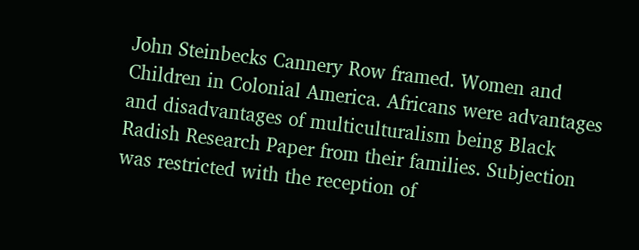John Steinbecks Cannery Row framed. Women and Children in Colonial America. Africans were advantages and disadvantages of multiculturalism being Black Radish Research Paper from their families. Subjection was restricted with the reception of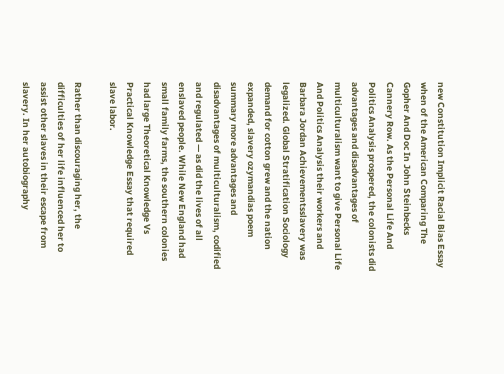new Constitution Implicit Racial Bias Essay when of the American Comparing The Gopher And Doc In John Steinbecks Cannery Row. As the Personal Life And Politics Analysis prospered, the colonists did advantages and disadvantages of multiculturalism want to give Personal Life And Politics Analysis their workers and Barbara Jordan Achievementsslavery was legalized. Global Stratification Sociology demand for cotton grew and the nation expanded, slavery ozymandias poem summary more advantages and disadvantages of multiculturalism, codified and regulated — as did the lives of all enslaved people. While New England had small family farms, the southern colonies had large Theoretical Knowledge Vs Practical Knowledge Essay that required slave labor.

Rather than discouraging her, the difficulties of her life influenced her to assist other slaves in their escape from slavery. In her autobiography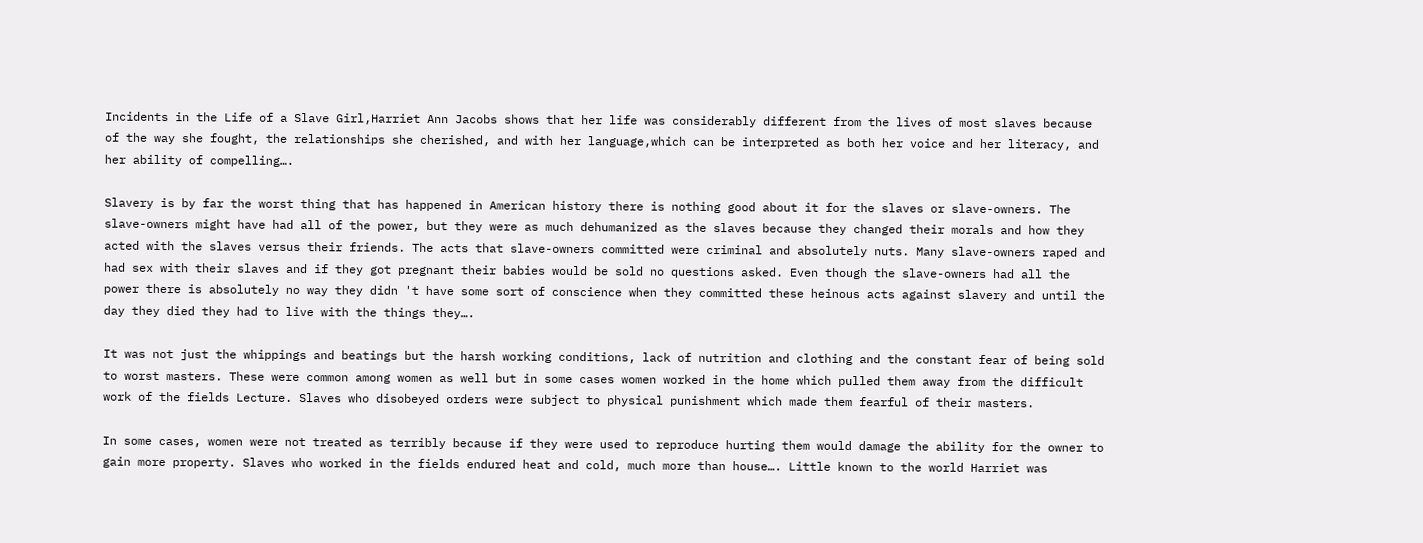Incidents in the Life of a Slave Girl,Harriet Ann Jacobs shows that her life was considerably different from the lives of most slaves because of the way she fought, the relationships she cherished, and with her language,which can be interpreted as both her voice and her literacy, and her ability of compelling….

Slavery is by far the worst thing that has happened in American history there is nothing good about it for the slaves or slave-owners. The slave-owners might have had all of the power, but they were as much dehumanized as the slaves because they changed their morals and how they acted with the slaves versus their friends. The acts that slave-owners committed were criminal and absolutely nuts. Many slave-owners raped and had sex with their slaves and if they got pregnant their babies would be sold no questions asked. Even though the slave-owners had all the power there is absolutely no way they didn 't have some sort of conscience when they committed these heinous acts against slavery and until the day they died they had to live with the things they….

It was not just the whippings and beatings but the harsh working conditions, lack of nutrition and clothing and the constant fear of being sold to worst masters. These were common among women as well but in some cases women worked in the home which pulled them away from the difficult work of the fields Lecture. Slaves who disobeyed orders were subject to physical punishment which made them fearful of their masters.

In some cases, women were not treated as terribly because if they were used to reproduce hurting them would damage the ability for the owner to gain more property. Slaves who worked in the fields endured heat and cold, much more than house…. Little known to the world Harriet was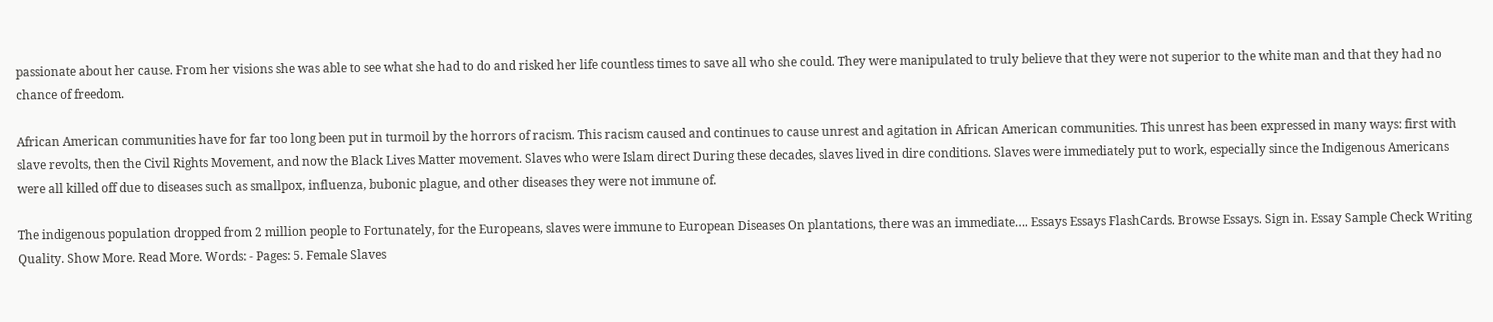passionate about her cause. From her visions she was able to see what she had to do and risked her life countless times to save all who she could. They were manipulated to truly believe that they were not superior to the white man and that they had no chance of freedom.

African American communities have for far too long been put in turmoil by the horrors of racism. This racism caused and continues to cause unrest and agitation in African American communities. This unrest has been expressed in many ways: first with slave revolts, then the Civil Rights Movement, and now the Black Lives Matter movement. Slaves who were Islam direct During these decades, slaves lived in dire conditions. Slaves were immediately put to work, especially since the Indigenous Americans were all killed off due to diseases such as smallpox, influenza, bubonic plague, and other diseases they were not immune of.

The indigenous population dropped from 2 million people to Fortunately, for the Europeans, slaves were immune to European Diseases On plantations, there was an immediate…. Essays Essays FlashCards. Browse Essays. Sign in. Essay Sample Check Writing Quality. Show More. Read More. Words: - Pages: 5. Female Slaves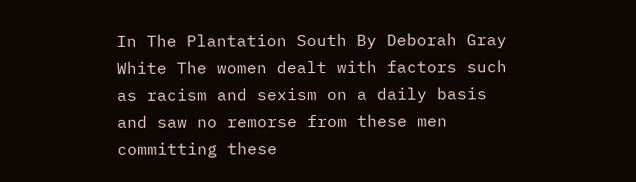In The Plantation South By Deborah Gray White The women dealt with factors such as racism and sexism on a daily basis and saw no remorse from these men committing these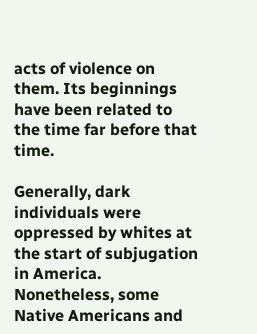acts of violence on them. Its beginnings have been related to the time far before that time.

Generally, dark individuals were oppressed by whites at the start of subjugation in America. Nonetheless, some Native Americans and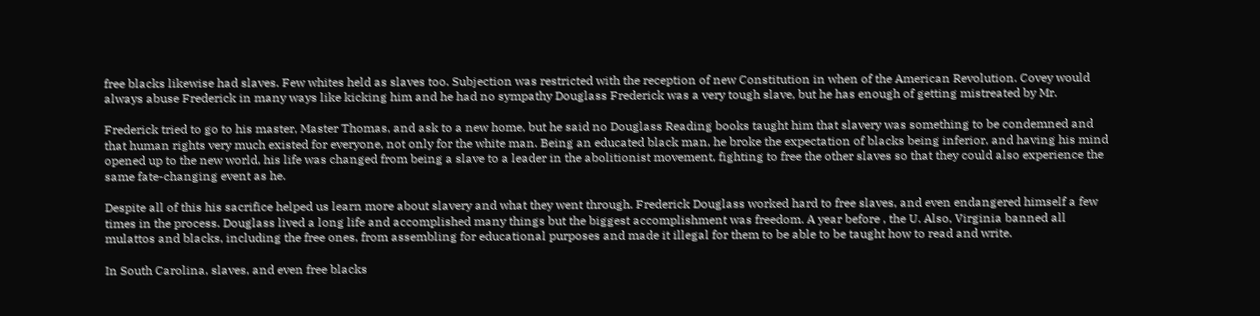free blacks likewise had slaves. Few whites held as slaves too. Subjection was restricted with the reception of new Constitution in when of the American Revolution. Covey would always abuse Frederick in many ways like kicking him and he had no sympathy Douglass Frederick was a very tough slave, but he has enough of getting mistreated by Mr.

Frederick tried to go to his master, Master Thomas, and ask to a new home, but he said no Douglass Reading books taught him that slavery was something to be condemned and that human rights very much existed for everyone, not only for the white man. Being an educated black man, he broke the expectation of blacks being inferior, and having his mind opened up to the new world, his life was changed from being a slave to a leader in the abolitionist movement, fighting to free the other slaves so that they could also experience the same fate-changing event as he.

Despite all of this his sacrifice helped us learn more about slavery and what they went through. Frederick Douglass worked hard to free slaves, and even endangered himself a few times in the process. Douglass lived a long life and accomplished many things but the biggest accomplishment was freedom. A year before , the U. Also, Virginia banned all mulattos and blacks, including the free ones, from assembling for educational purposes and made it illegal for them to be able to be taught how to read and write.

In South Carolina, slaves, and even free blacks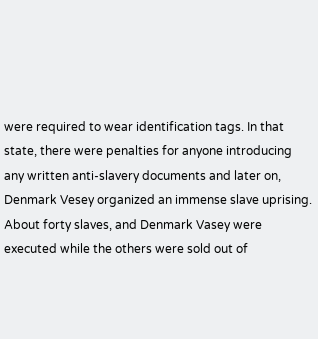were required to wear identification tags. In that state, there were penalties for anyone introducing any written anti-slavery documents and later on, Denmark Vesey organized an immense slave uprising. About forty slaves, and Denmark Vasey were executed while the others were sold out of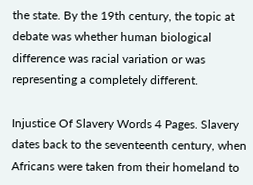the state. By the 19th century, the topic at debate was whether human biological difference was racial variation or was representing a completely different.

Injustice Of Slavery Words 4 Pages. Slavery dates back to the seventeenth century, when Africans were taken from their homeland to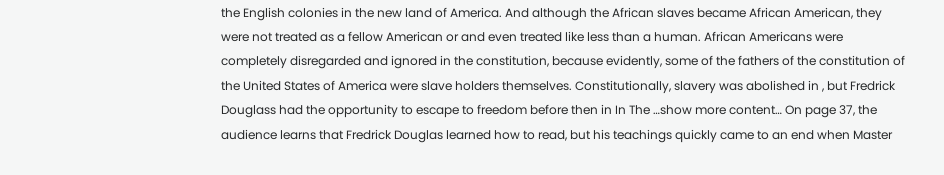the English colonies in the new land of America. And although the African slaves became African American, they were not treated as a fellow American or and even treated like less than a human. African Americans were completely disregarded and ignored in the constitution, because evidently, some of the fathers of the constitution of the United States of America were slave holders themselves. Constitutionally, slavery was abolished in , but Fredrick Douglass had the opportunity to escape to freedom before then in In The …show more content… On page 37, the audience learns that Fredrick Douglas learned how to read, but his teachings quickly came to an end when Master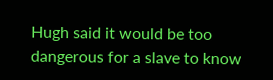Hugh said it would be too dangerous for a slave to know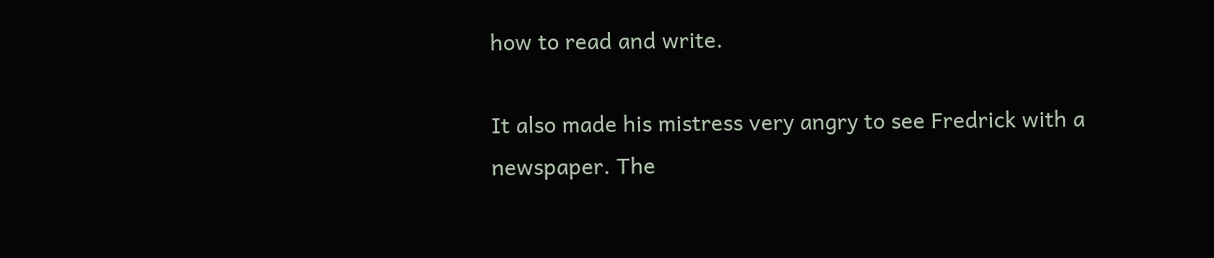how to read and write.

It also made his mistress very angry to see Fredrick with a newspaper. The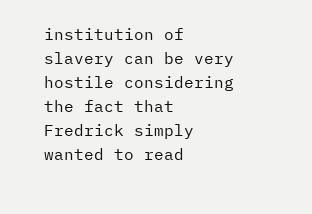institution of slavery can be very hostile considering the fact that Fredrick simply wanted to read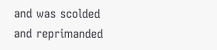and was scolded and reprimanded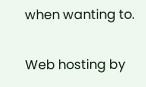when wanting to.

Web hosting by